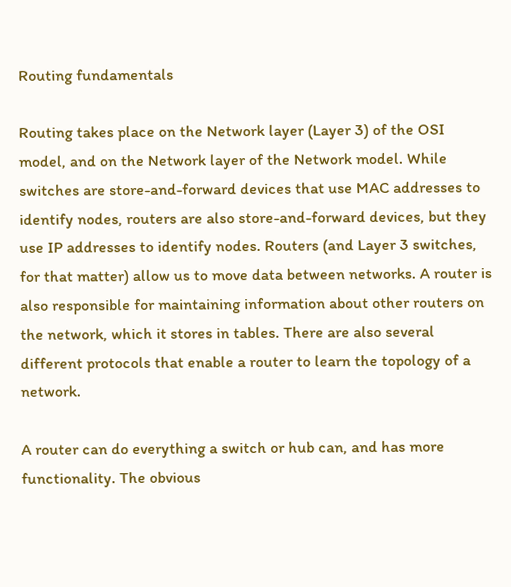Routing fundamentals

Routing takes place on the Network layer (Layer 3) of the OSI model, and on the Network layer of the Network model. While switches are store-and-forward devices that use MAC addresses to identify nodes, routers are also store-and-forward devices, but they use IP addresses to identify nodes. Routers (and Layer 3 switches, for that matter) allow us to move data between networks. A router is also responsible for maintaining information about other routers on the network, which it stores in tables. There are also several different protocols that enable a router to learn the topology of a network.

A router can do everything a switch or hub can, and has more functionality. The obvious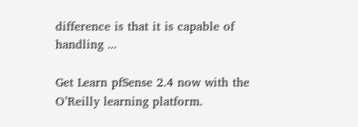difference is that it is capable of handling ...

Get Learn pfSense 2.4 now with the O’Reilly learning platform.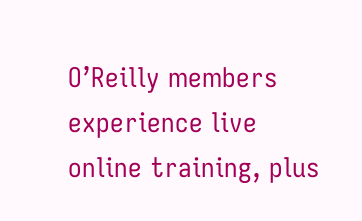O’Reilly members experience live online training, plus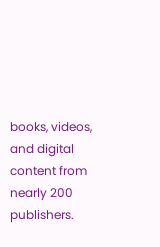books, videos, and digital content from nearly 200 publishers.